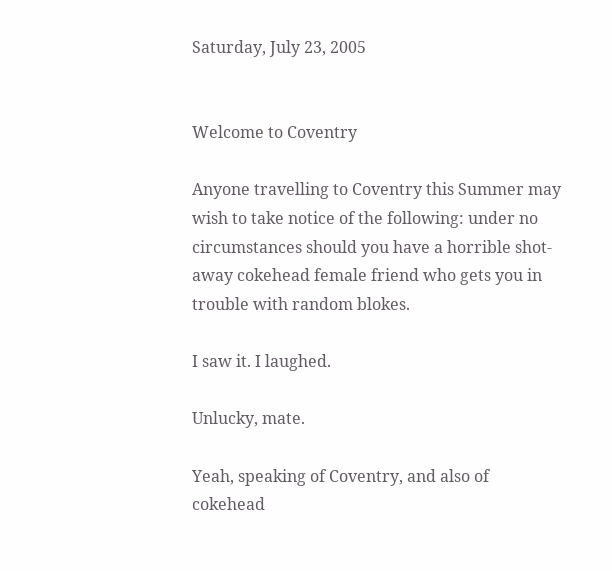Saturday, July 23, 2005


Welcome to Coventry

Anyone travelling to Coventry this Summer may wish to take notice of the following: under no circumstances should you have a horrible shot-away cokehead female friend who gets you in trouble with random blokes.

I saw it. I laughed.

Unlucky, mate.

Yeah, speaking of Coventry, and also of cokehead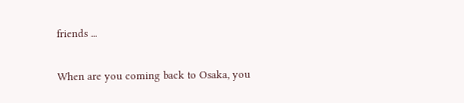friends ...

When are you coming back to Osaka, you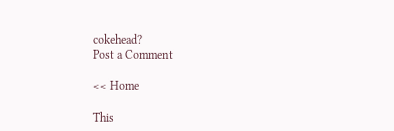cokehead?
Post a Comment

<< Home

This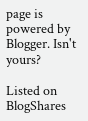page is powered by Blogger. Isn't yours?

Listed on BlogShares